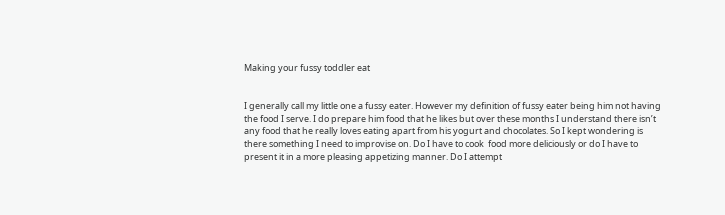Making your fussy toddler eat


I generally call my little one a fussy eater. However my definition of fussy eater being him not having the food I serve. I do prepare him food that he likes but over these months I understand there isn’t any food that he really loves eating apart from his yogurt and chocolates. So I kept wondering is there something I need to improvise on. Do I have to cook  food more deliciously or do I have to present it in a more pleasing appetizing manner. Do I attempt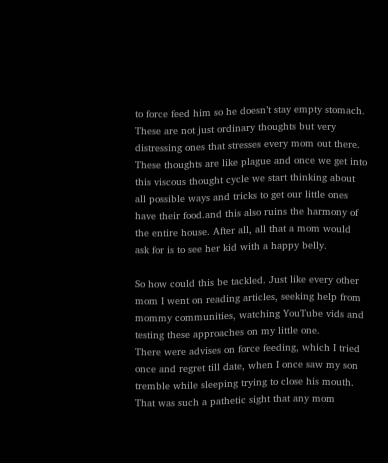to force feed him so he doesn’t stay empty stomach. These are not just ordinary thoughts but very distressing ones that stresses every mom out there. These thoughts are like plague and once we get into this viscous thought cycle we start thinking about all possible ways and tricks to get our little ones have their food.and this also ruins the harmony of the entire house. After all, all that a mom would ask for is to see her kid with a happy belly.

So how could this be tackled. Just like every other mom I went on reading articles, seeking help from mommy communities, watching YouTube vids and testing these approaches on my little one.
There were advises on force feeding, which I tried once and regret till date, when I once saw my son tremble while sleeping trying to close his mouth. That was such a pathetic sight that any mom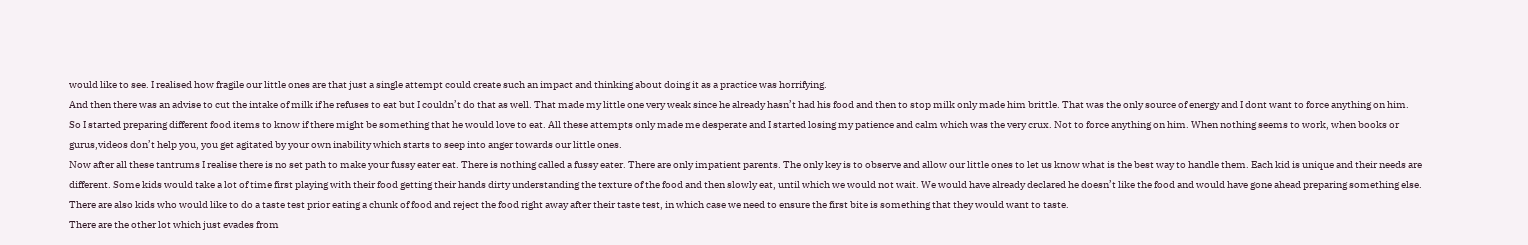would like to see. I realised how fragile our little ones are that just a single attempt could create such an impact and thinking about doing it as a practice was horrifying.
And then there was an advise to cut the intake of milk if he refuses to eat but I couldn’t do that as well. That made my little one very weak since he already hasn’t had his food and then to stop milk only made him brittle. That was the only source of energy and I dont want to force anything on him.
So I started preparing different food items to know if there might be something that he would love to eat. All these attempts only made me desperate and I started losing my patience and calm which was the very crux. Not to force anything on him. When nothing seems to work, when books or gurus,videos don’t help you, you get agitated by your own inability which starts to seep into anger towards our little ones.
Now after all these tantrums I realise there is no set path to make your fussy eater eat. There is nothing called a fussy eater. There are only impatient parents. The only key is to observe and allow our little ones to let us know what is the best way to handle them. Each kid is unique and their needs are different. Some kids would take a lot of time first playing with their food getting their hands dirty understanding the texture of the food and then slowly eat, until which we would not wait. We would have already declared he doesn’t like the food and would have gone ahead preparing something else.
There are also kids who would like to do a taste test prior eating a chunk of food and reject the food right away after their taste test, in which case we need to ensure the first bite is something that they would want to taste.
There are the other lot which just evades from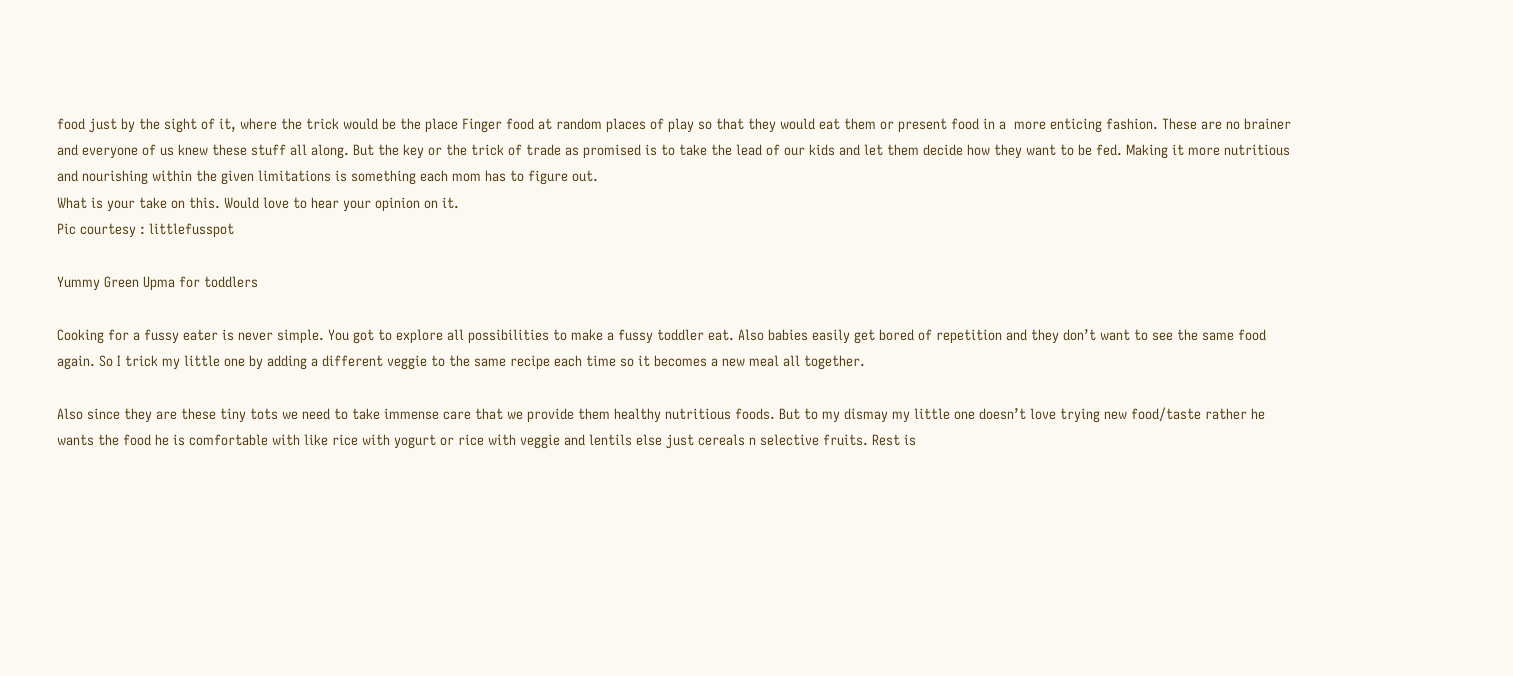food just by the sight of it, where the trick would be the place Finger food at random places of play so that they would eat them or present food in a  more enticing fashion. These are no brainer and everyone of us knew these stuff all along. But the key or the trick of trade as promised is to take the lead of our kids and let them decide how they want to be fed. Making it more nutritious and nourishing within the given limitations is something each mom has to figure out.
What is your take on this. Would love to hear your opinion on it.
Pic courtesy : littlefusspot

Yummy Green Upma for toddlers

Cooking for a fussy eater is never simple. You got to explore all possibilities to make a fussy toddler eat. Also babies easily get bored of repetition and they don’t want to see the same food again. So I trick my little one by adding a different veggie to the same recipe each time so it becomes a new meal all together.

Also since they are these tiny tots we need to take immense care that we provide them healthy nutritious foods. But to my dismay my little one doesn’t love trying new food/taste rather he wants the food he is comfortable with like rice with yogurt or rice with veggie and lentils else just cereals n selective fruits. Rest is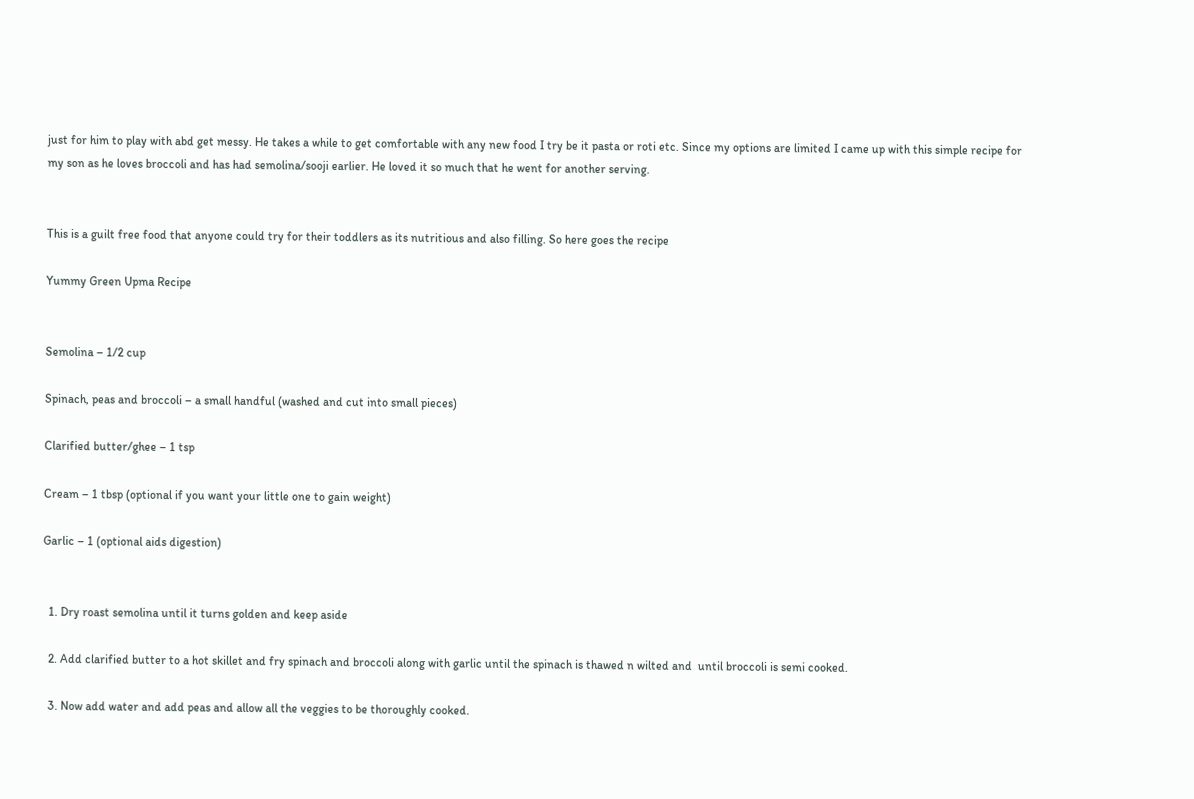just for him to play with abd get messy. He takes a while to get comfortable with any new food I try be it pasta or roti etc. Since my options are limited I came up with this simple recipe for my son as he loves broccoli and has had semolina/sooji earlier. He loved it so much that he went for another serving.


This is a guilt free food that anyone could try for their toddlers as its nutritious and also filling. So here goes the recipe

Yummy Green Upma Recipe


Semolina – 1/2 cup

Spinach, peas and broccoli – a small handful (washed and cut into small pieces)

Clarified butter/ghee – 1 tsp

Cream – 1 tbsp (optional if you want your little one to gain weight)

Garlic – 1 (optional aids digestion)


  1. Dry roast semolina until it turns golden and keep aside

  2. Add clarified butter to a hot skillet and fry spinach and broccoli along with garlic until the spinach is thawed n wilted and  until broccoli is semi cooked.

  3. Now add water and add peas and allow all the veggies to be thoroughly cooked.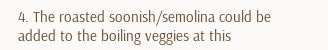4. The roasted soonish/semolina could be added to the boiling veggies at this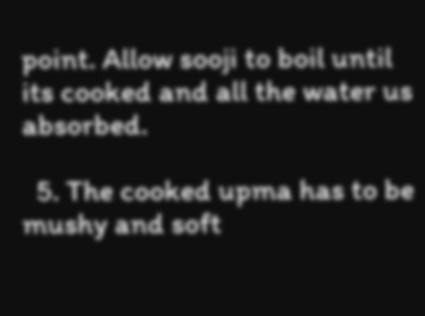point. Allow sooji to boil until its cooked and all the water us absorbed.

  5. The cooked upma has to be mushy and soft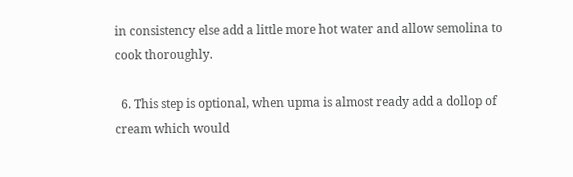in consistency else add a little more hot water and allow semolina to cook thoroughly.

  6. This step is optional, when upma is almost ready add a dollop of cream which would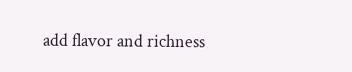add flavor and richness